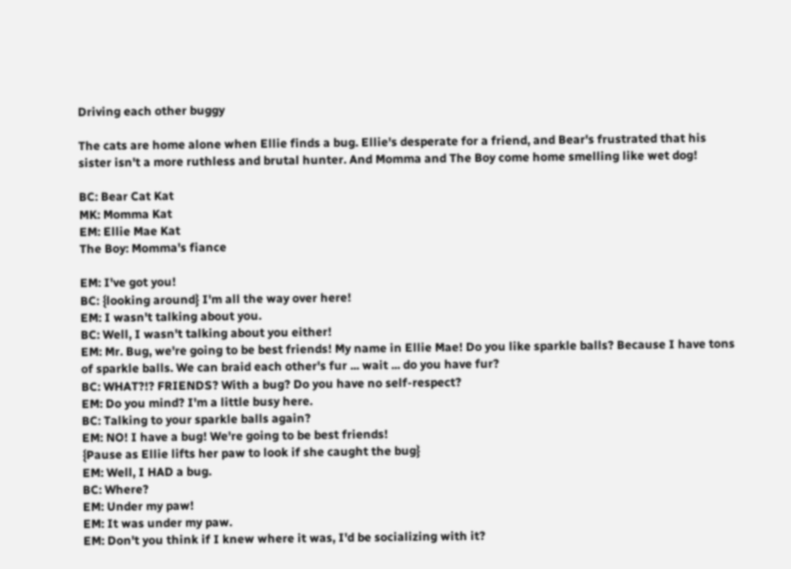Driving each other buggy

The cats are home alone when Ellie finds a bug. Ellie's desperate for a friend, and Bear's frustrated that his sister isn't a more ruthless and brutal hunter. And Momma and The Boy come home smelling like wet dog!

BC: Bear Cat Kat
MK: Momma Kat
EM: Ellie Mae Kat
The Boy: Momma's fiance

EM: I've got you!
BC: {looking around} I'm all the way over here!
EM: I wasn't talking about you.
BC: Well, I wasn't talking about you either!
EM: Mr. Bug, we're going to be best friends! My name in Ellie Mae! Do you like sparkle balls? Because I have tons of sparkle balls. We can braid each other's fur ... wait ... do you have fur?
BC: WHAT?!? FRIENDS? With a bug? Do you have no self-respect?
EM: Do you mind? I'm a little busy here.
BC: Talking to your sparkle balls again?
EM: NO! I have a bug! We're going to be best friends!
{Pause as Ellie lifts her paw to look if she caught the bug}
EM: Well, I HAD a bug.
BC: Where?
EM: Under my paw!
EM: It was under my paw.
EM: Don't you think if I knew where it was, I'd be socializing with it?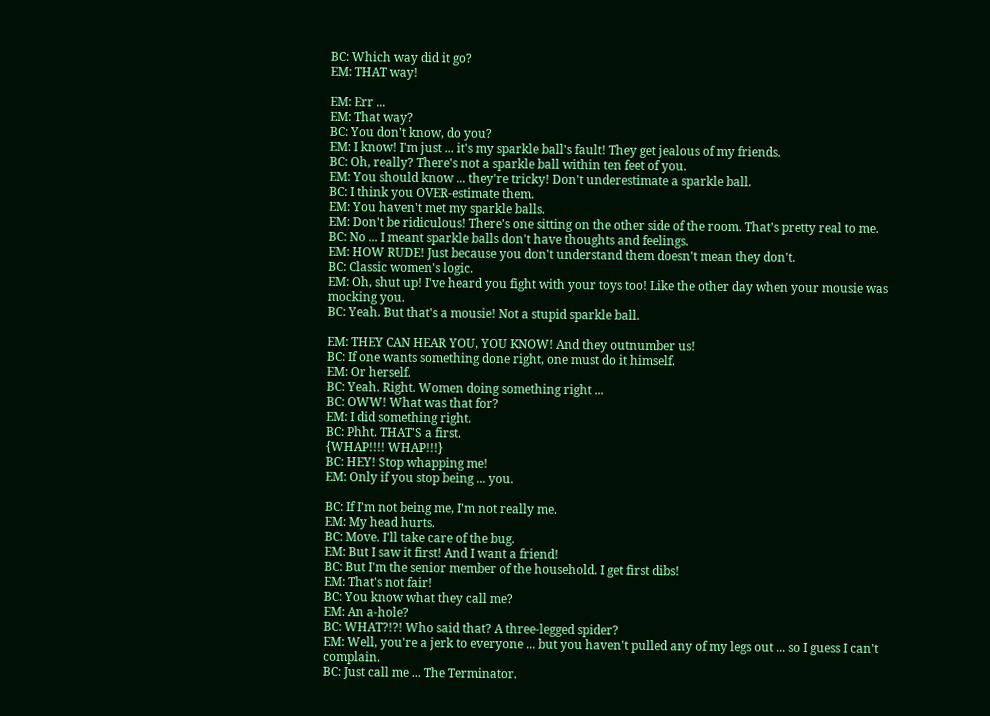BC: Which way did it go?
EM: THAT way!

EM: Err ...
EM: That way?
BC: You don't know, do you?
EM: I know! I'm just ... it's my sparkle ball's fault! They get jealous of my friends.
BC: Oh, really? There's not a sparkle ball within ten feet of you.
EM: You should know ... they're tricky! Don't underestimate a sparkle ball.
BC: I think you OVER-estimate them.
EM: You haven't met my sparkle balls.
EM: Don't be ridiculous! There's one sitting on the other side of the room. That's pretty real to me.
BC: No ... I meant sparkle balls don't have thoughts and feelings.
EM: HOW RUDE! Just because you don't understand them doesn't mean they don't.
BC: Classic women's logic.
EM: Oh, shut up! I've heard you fight with your toys too! Like the other day when your mousie was mocking you.
BC: Yeah. But that's a mousie! Not a stupid sparkle ball.

EM: THEY CAN HEAR YOU, YOU KNOW! And they outnumber us!
BC: If one wants something done right, one must do it himself.
EM: Or herself.
BC: Yeah. Right. Women doing something right ...
BC: OWW! What was that for?
EM: I did something right.
BC: Phht. THAT'S a first.
{WHAP!!!! WHAP!!!}
BC: HEY! Stop whapping me!
EM: Only if you stop being ... you.

BC: If I'm not being me, I'm not really me.
EM: My head hurts.
BC: Move. I'll take care of the bug.
EM: But I saw it first! And I want a friend!
BC: But I'm the senior member of the household. I get first dibs!
EM: That's not fair!
BC: You know what they call me?
EM: An a-hole?
BC: WHAT?!?! Who said that? A three-legged spider?
EM: Well, you're a jerk to everyone ... but you haven't pulled any of my legs out ... so I guess I can't complain.
BC: Just call me ... The Terminator.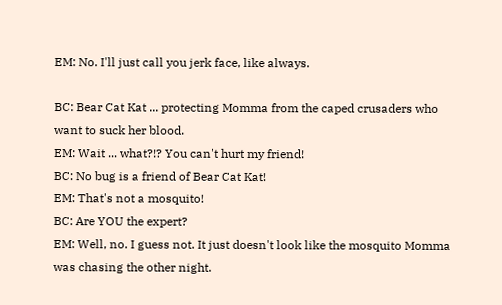EM: No. I'll just call you jerk face, like always.

BC: Bear Cat Kat ... protecting Momma from the caped crusaders who want to suck her blood.
EM: Wait ... what?!? You can't hurt my friend!
BC: No bug is a friend of Bear Cat Kat!
EM: That's not a mosquito!
BC: Are YOU the expert?
EM: Well, no. I guess not. It just doesn't look like the mosquito Momma was chasing the other night.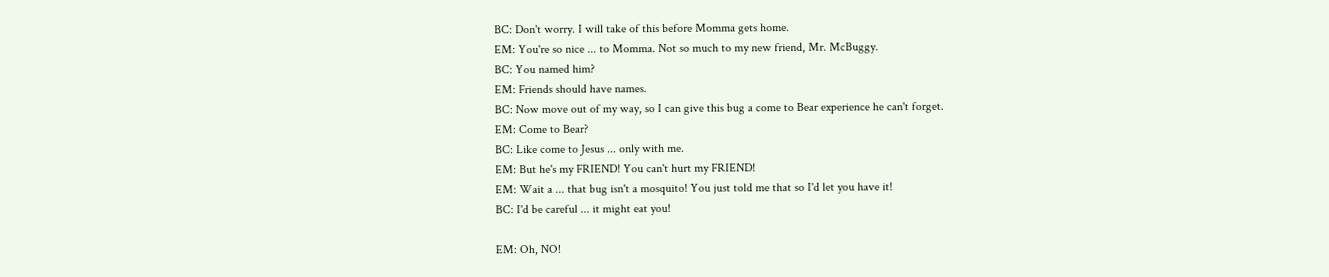BC: Don't worry. I will take of this before Momma gets home.
EM: You're so nice ... to Momma. Not so much to my new friend, Mr. McBuggy.
BC: You named him?
EM: Friends should have names.
BC: Now move out of my way, so I can give this bug a come to Bear experience he can't forget.
EM: Come to Bear?
BC: Like come to Jesus ... only with me.
EM: But he's my FRIEND! You can't hurt my FRIEND!
EM: Wait a ... that bug isn't a mosquito! You just told me that so I'd let you have it!
BC: I'd be careful ... it might eat you!

EM: Oh, NO!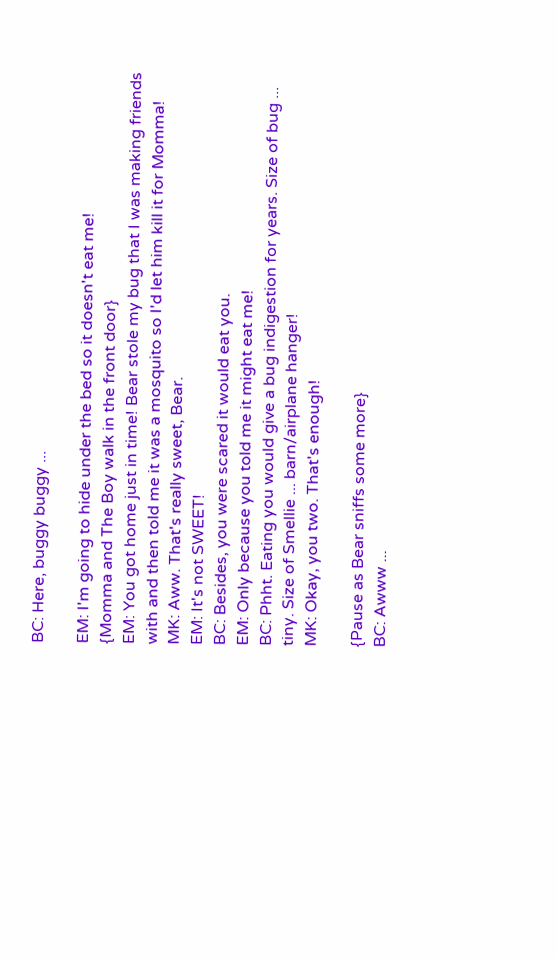BC: Here, buggy buggy ...

EM: I'm going to hide under the bed so it doesn't eat me!
{Momma and The Boy walk in the front door}
EM: You got home just in time! Bear stole my bug that I was making friends with and then told me it was a mosquito so I'd let him kill it for Momma!
MK: Aww. That's really sweet, Bear.
EM: It's not SWEET!
BC: Besides, you were scared it would eat you.
EM: Only because you told me it might eat me!
BC: Phht. Eating you would give a bug indigestion for years. Size of bug ... tiny. Size of Smellie ... barn/airplane hanger!
MK: Okay, you two. That's enough!

{Pause as Bear sniffs some more}
BC: Awww ...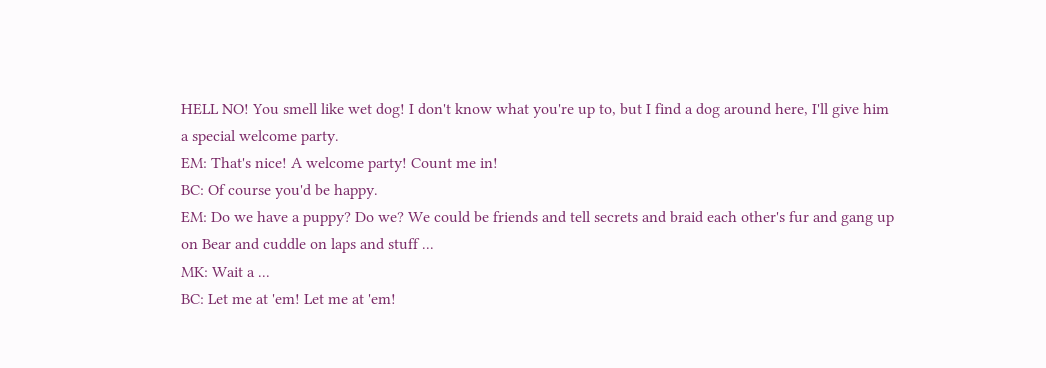HELL NO! You smell like wet dog! I don't know what you're up to, but I find a dog around here, I'll give him a special welcome party.
EM: That's nice! A welcome party! Count me in!
BC: Of course you'd be happy.
EM: Do we have a puppy? Do we? We could be friends and tell secrets and braid each other's fur and gang up on Bear and cuddle on laps and stuff ...
MK: Wait a ...
BC: Let me at 'em! Let me at 'em!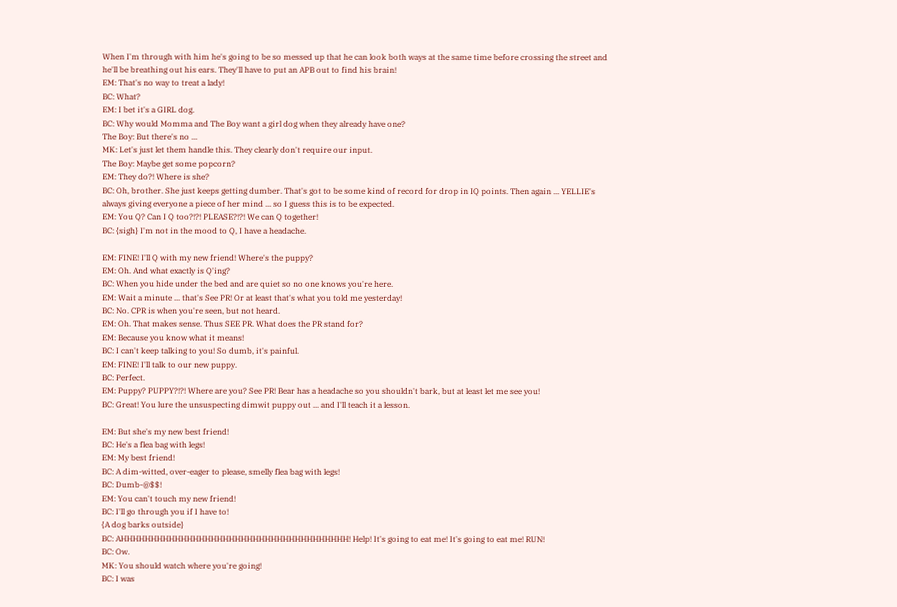When I'm through with him he's going to be so messed up that he can look both ways at the same time before crossing the street and he'll be breathing out his ears. They'll have to put an APB out to find his brain!
EM: That's no way to treat a lady!
BC: What?
EM: I bet it's a GIRL dog.
BC: Why would Momma and The Boy want a girl dog when they already have one?
The Boy: But there's no ...
MK: Let's just let them handle this. They clearly don't require our input.
The Boy: Maybe get some popcorn?
EM: They do?! Where is she?
BC: Oh, brother. She just keeps getting dumber. That's got to be some kind of record for drop in IQ points. Then again ... YELLIE's always giving everyone a piece of her mind ... so I guess this is to be expected.
EM: You Q? Can I Q too?!?! PLEASE?!?! We can Q together!
BC: {sigh} I'm not in the mood to Q, I have a headache.

EM: FINE! I'll Q with my new friend! Where's the puppy?
EM: Oh. And what exactly is Q'ing?
BC: When you hide under the bed and are quiet so no one knows you're here.
EM: Wait a minute ... that's See PR! Or at least that's what you told me yesterday!
BC: No. CPR is when you're seen, but not heard.
EM: Oh. That makes sense. Thus SEE PR. What does the PR stand for?
EM: Because you know what it means!
BC: I can't keep talking to you! So dumb, it's painful.
EM: FINE! I'll talk to our new puppy.
BC: Perfect.
EM: Puppy? PUPPY?!?! Where are you? See PR! Bear has a headache so you shouldn't bark, but at least let me see you!
BC: Great! You lure the unsuspecting dimwit puppy out ... and I'll teach it a lesson.

EM: But she's my new best friend!
BC: He's a flea bag with legs!
EM: My best friend!
BC: A dim-witted, over-eager to please, smelly flea bag with legs!
BC: Dumb-@$$!
EM: You can't touch my new friend!
BC: I'll go through you if I have to!
{A dog barks outside}
BC: AHHHHHHHHHHHHHHHHHHHHHHHHHHHHHHHHHHHHHH! Help! It's going to eat me! It's going to eat me! RUN!
BC: Ow.
MK: You should watch where you're going!
BC: I was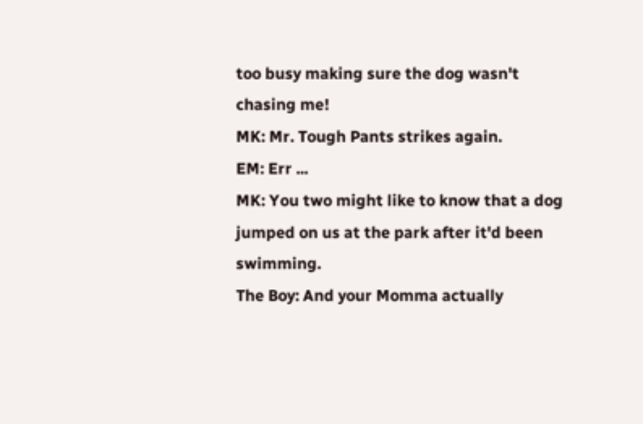too busy making sure the dog wasn't chasing me!
MK: Mr. Tough Pants strikes again.
EM: Err ...
MK: You two might like to know that a dog jumped on us at the park after it'd been swimming.
The Boy: And your Momma actually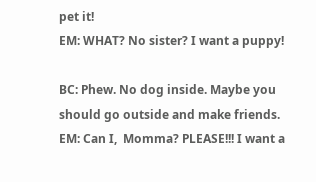pet it!
EM: WHAT? No sister? I want a puppy!

BC: Phew. No dog inside. Maybe you should go outside and make friends.
EM: Can I,  Momma? PLEASE!!! I want a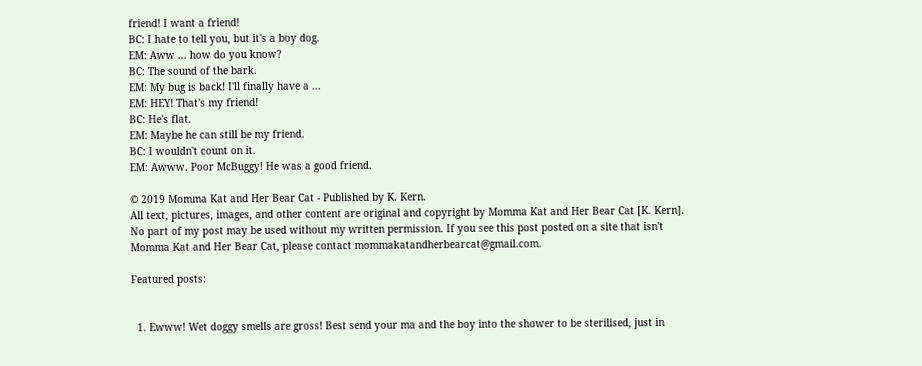friend! I want a friend!
BC: I hate to tell you, but it's a boy dog.
EM: Aww ... how do you know?
BC: The sound of the bark.
EM: My bug is back! I'll finally have a ...
EM: HEY! That's my friend!
BC: He's flat.
EM: Maybe he can still be my friend.
BC: I wouldn't count on it.
EM: Awww. Poor McBuggy! He was a good friend.

© 2019 Momma Kat and Her Bear Cat - Published by K. Kern.
All text, pictures, images, and other content are original and copyright by Momma Kat and Her Bear Cat [K. Kern]. No part of my post may be used without my written permission. If you see this post posted on a site that isn't Momma Kat and Her Bear Cat, please contact mommakatandherbearcat@gmail.com.

Featured posts:


  1. Ewww! Wet doggy smells are gross! Best send your ma and the boy into the shower to be sterilised, just in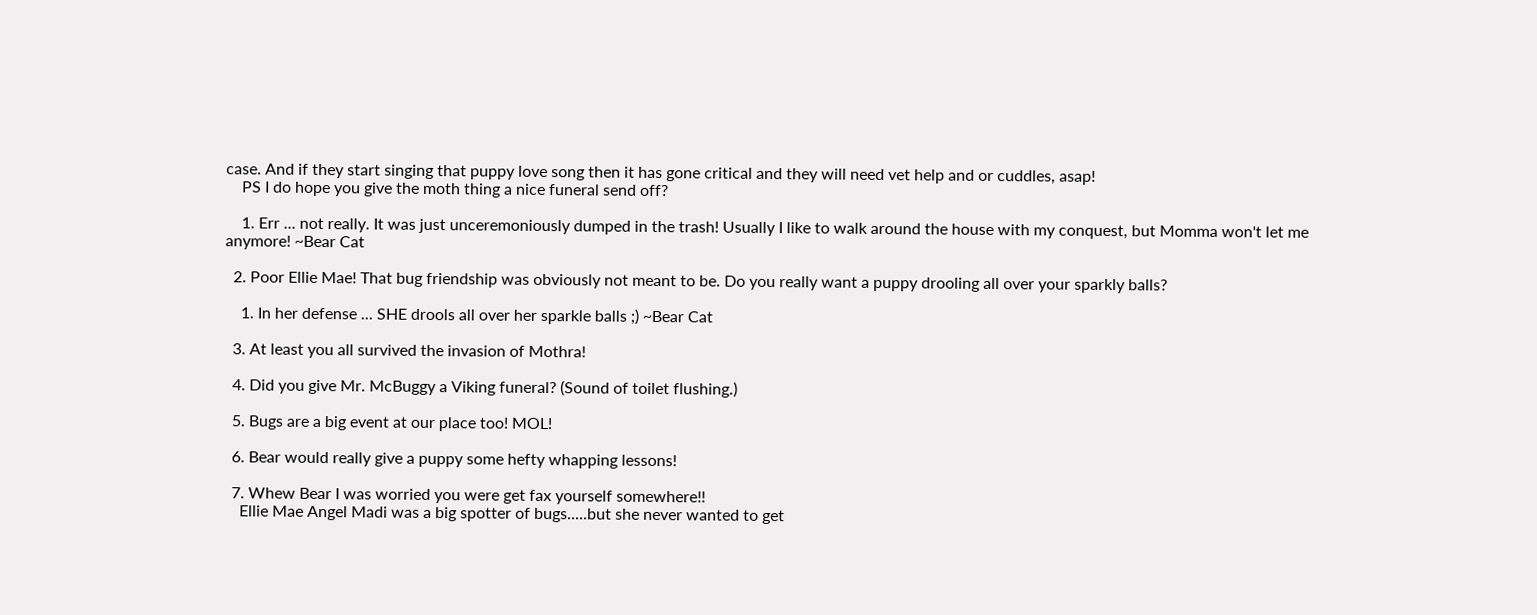case. And if they start singing that puppy love song then it has gone critical and they will need vet help and or cuddles, asap!
    PS I do hope you give the moth thing a nice funeral send off?

    1. Err ... not really. It was just unceremoniously dumped in the trash! Usually I like to walk around the house with my conquest, but Momma won't let me anymore! ~Bear Cat

  2. Poor Ellie Mae! That bug friendship was obviously not meant to be. Do you really want a puppy drooling all over your sparkly balls?

    1. In her defense ... SHE drools all over her sparkle balls ;) ~Bear Cat

  3. At least you all survived the invasion of Mothra!

  4. Did you give Mr. McBuggy a Viking funeral? (Sound of toilet flushing.)

  5. Bugs are a big event at our place too! MOL!

  6. Bear would really give a puppy some hefty whapping lessons!

  7. Whew Bear I was worried you were get fax yourself somewhere!!
    Ellie Mae Angel Madi was a big spotter of bugs.....but she never wanted to get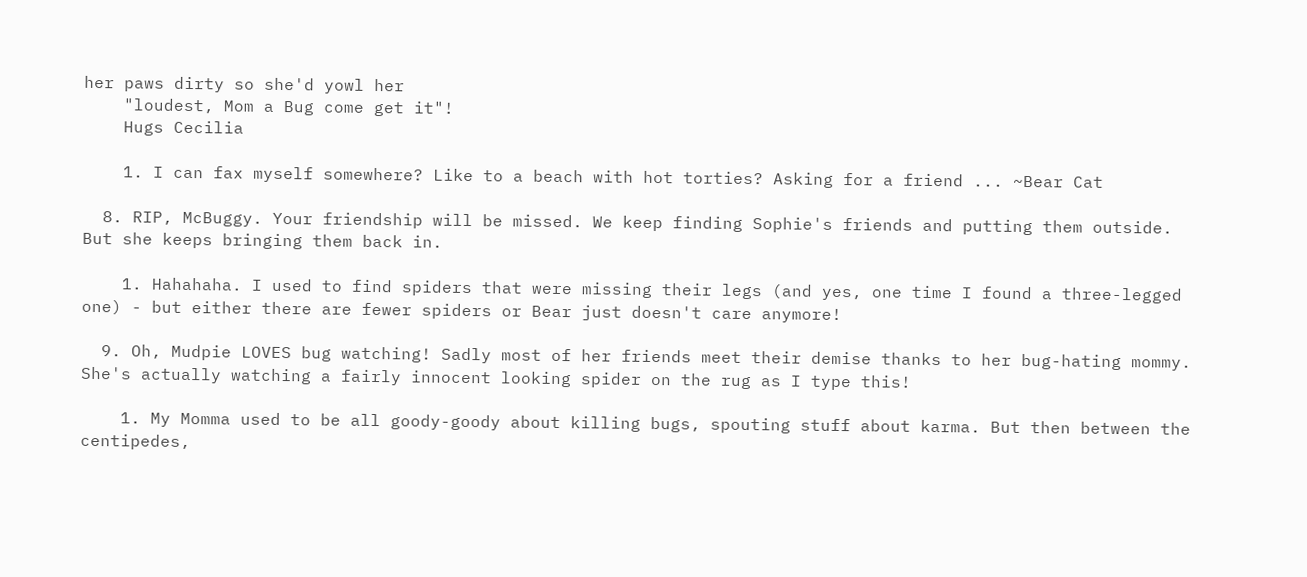her paws dirty so she'd yowl her
    "loudest, Mom a Bug come get it"!
    Hugs Cecilia

    1. I can fax myself somewhere? Like to a beach with hot torties? Asking for a friend ... ~Bear Cat

  8. RIP, McBuggy. Your friendship will be missed. We keep finding Sophie's friends and putting them outside. But she keeps bringing them back in.

    1. Hahahaha. I used to find spiders that were missing their legs (and yes, one time I found a three-legged one) - but either there are fewer spiders or Bear just doesn't care anymore!

  9. Oh, Mudpie LOVES bug watching! Sadly most of her friends meet their demise thanks to her bug-hating mommy. She's actually watching a fairly innocent looking spider on the rug as I type this!

    1. My Momma used to be all goody-goody about killing bugs, spouting stuff about karma. But then between the centipedes,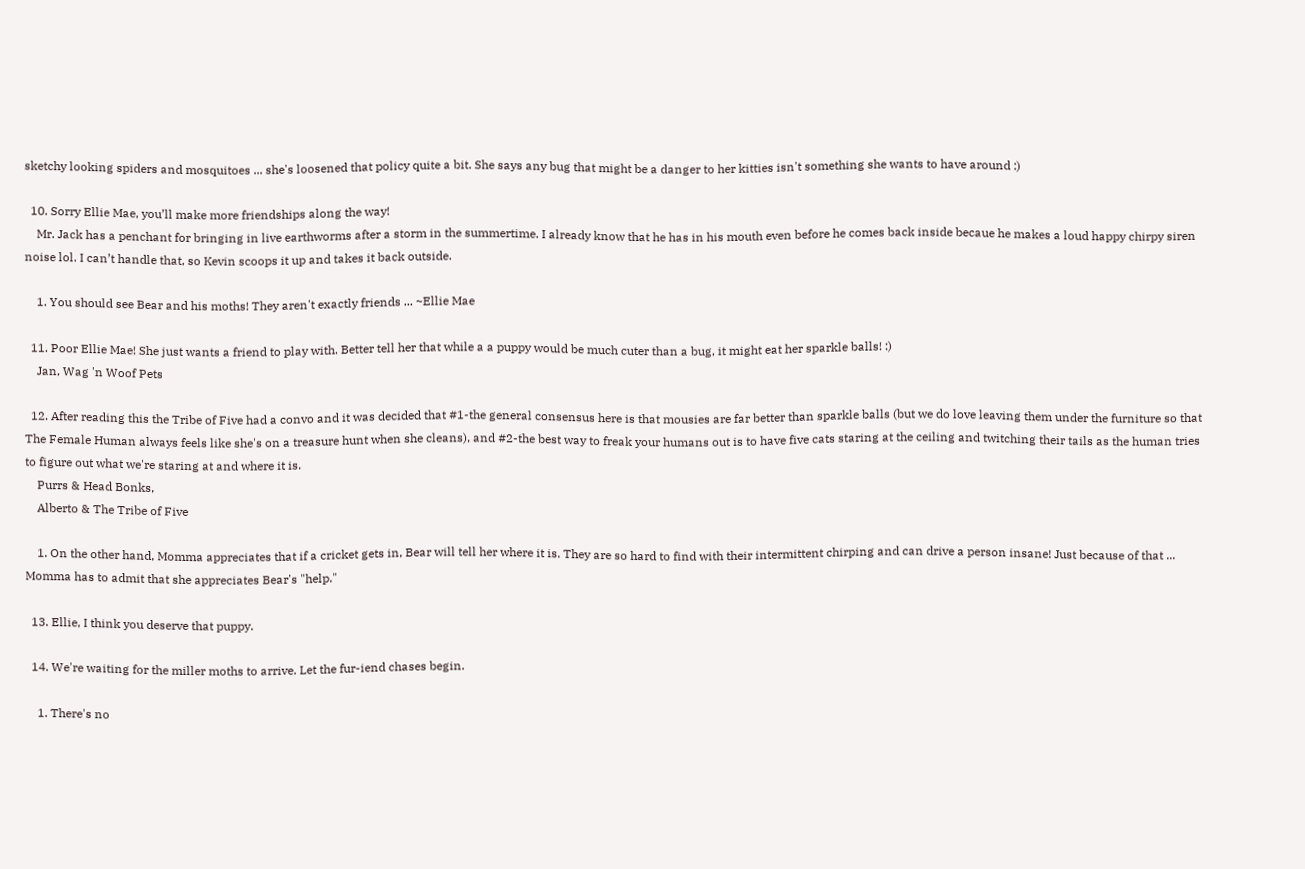sketchy looking spiders and mosquitoes ... she's loosened that policy quite a bit. She says any bug that might be a danger to her kitties isn't something she wants to have around :)

  10. Sorry Ellie Mae, you’ll make more friendships along the way!
    Mr. Jack has a penchant for bringing in live earthworms after a storm in the summertime. I already know that he has in his mouth even before he comes back inside becaue he makes a loud happy chirpy siren noise lol. I can’t handle that, so Kevin scoops it up and takes it back outside.

    1. You should see Bear and his moths! They aren't exactly friends ... ~Ellie Mae

  11. Poor Ellie Mae! She just wants a friend to play with. Better tell her that while a a puppy would be much cuter than a bug, it might eat her sparkle balls! :)
    Jan, Wag 'n Woof Pets

  12. After reading this the Tribe of Five had a convo and it was decided that #1-the general consensus here is that mousies are far better than sparkle balls (but we do love leaving them under the furniture so that The Female Human always feels like she's on a treasure hunt when she cleans), and #2-the best way to freak your humans out is to have five cats staring at the ceiling and twitching their tails as the human tries to figure out what we're staring at and where it is.
    Purrs & Head Bonks,
    Alberto & The Tribe of Five

    1. On the other hand, Momma appreciates that if a cricket gets in, Bear will tell her where it is. They are so hard to find with their intermittent chirping and can drive a person insane! Just because of that ... Momma has to admit that she appreciates Bear's "help."

  13. Ellie, I think you deserve that puppy.

  14. We're waiting for the miller moths to arrive. Let the fur-iend chases begin.

    1. There's no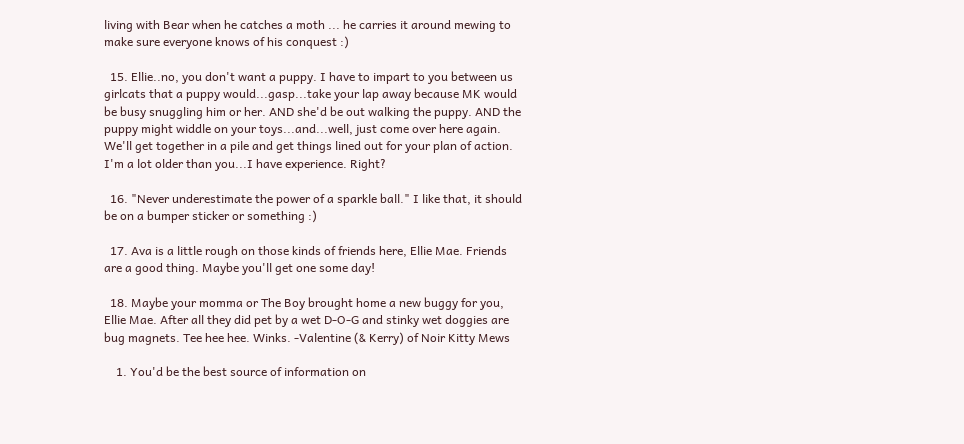living with Bear when he catches a moth ... he carries it around mewing to make sure everyone knows of his conquest :)

  15. Ellie..no, you don't want a puppy. I have to impart to you between us girlcats that a puppy would...gasp...take your lap away because MK would be busy snuggling him or her. AND she'd be out walking the puppy. AND the puppy might widdle on your toys...and...well, just come over here again. We'll get together in a pile and get things lined out for your plan of action. I'm a lot older than you...I have experience. Right?

  16. "Never underestimate the power of a sparkle ball." I like that, it should be on a bumper sticker or something :)

  17. Ava is a little rough on those kinds of friends here, Ellie Mae. Friends are a good thing. Maybe you'll get one some day!

  18. Maybe your momma or The Boy brought home a new buggy for you, Ellie Mae. After all they did pet by a wet D-O-G and stinky wet doggies are bug magnets. Tee hee hee. Winks. -Valentine (& Kerry) of Noir Kitty Mews

    1. You'd be the best source of information on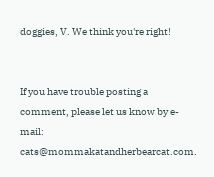doggies, V. We think you're right!


If you have trouble posting a comment, please let us know by e-mail: cats@mommakatandherbearcat.com.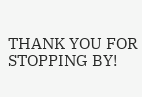THANK YOU FOR STOPPING BY!